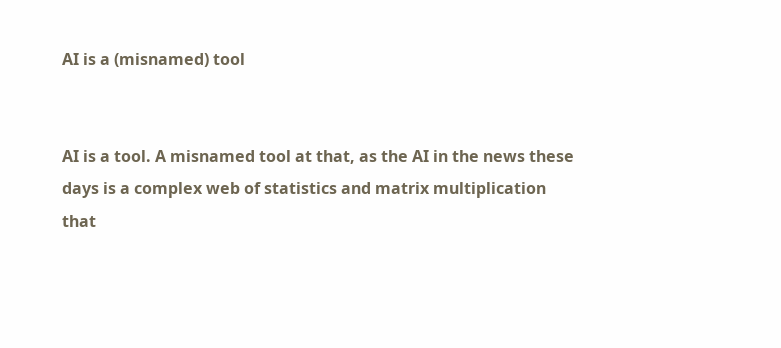AI is a (misnamed) tool


AI is a tool. A misnamed tool at that, as the AI in the news these days is a complex web of statistics and matrix multiplication that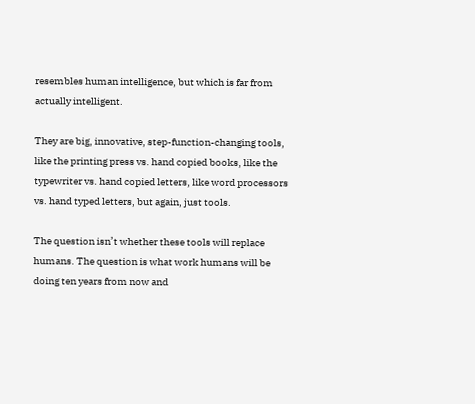resembles human intelligence, but which is far from actually intelligent.

They are big, innovative, step-function-changing tools, like the printing press vs. hand copied books, like the typewriter vs. hand copied letters, like word processors vs. hand typed letters, but again, just tools.

The question isn’t whether these tools will replace humans. The question is what work humans will be doing ten years from now and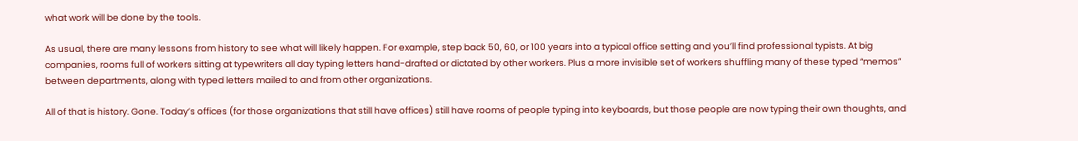what work will be done by the tools.

As usual, there are many lessons from history to see what will likely happen. For example, step back 50, 60, or 100 years into a typical office setting and you’ll find professional typists. At big companies, rooms full of workers sitting at typewriters all day typing letters hand-drafted or dictated by other workers. Plus a more invisible set of workers shuffling many of these typed “memos” between departments, along with typed letters mailed to and from other organizations.

All of that is history. Gone. Today’s offices (for those organizations that still have offices) still have rooms of people typing into keyboards, but those people are now typing their own thoughts, and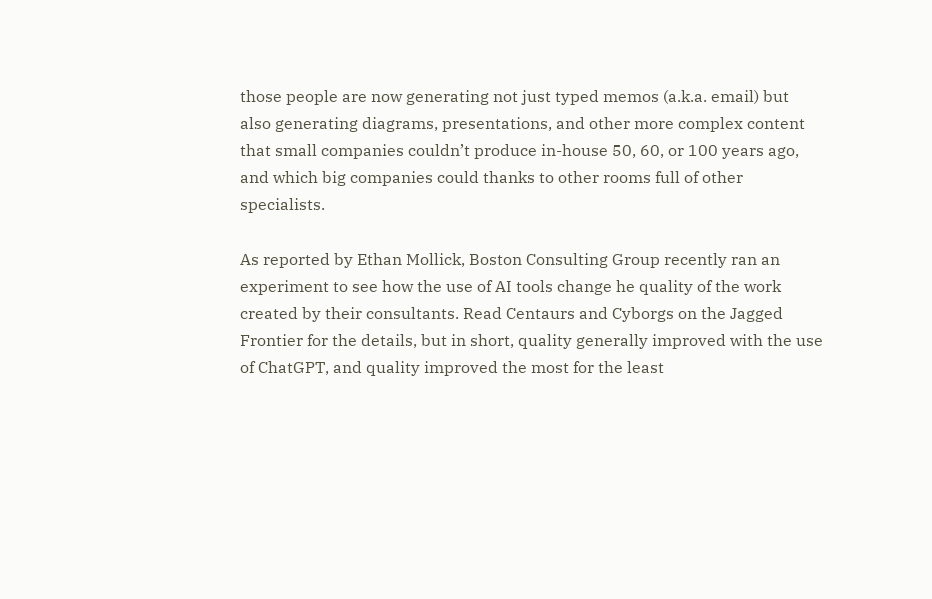those people are now generating not just typed memos (a.k.a. email) but also generating diagrams, presentations, and other more complex content that small companies couldn’t produce in-house 50, 60, or 100 years ago, and which big companies could thanks to other rooms full of other specialists.

As reported by Ethan Mollick, Boston Consulting Group recently ran an experiment to see how the use of AI tools change he quality of the work created by their consultants. Read Centaurs and Cyborgs on the Jagged Frontier for the details, but in short, quality generally improved with the use of ChatGPT, and quality improved the most for the least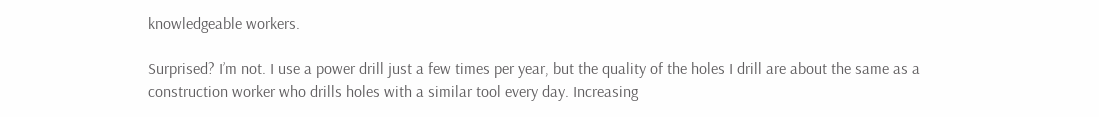knowledgeable workers.

Surprised? I’m not. I use a power drill just a few times per year, but the quality of the holes I drill are about the same as a construction worker who drills holes with a similar tool every day. Increasing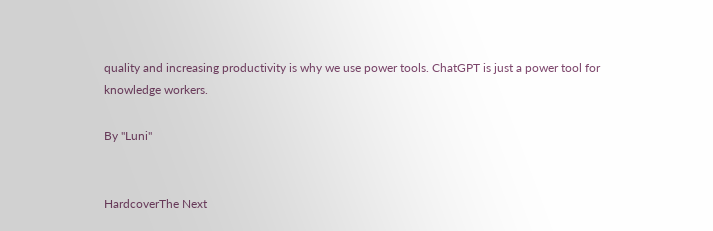quality and increasing productivity is why we use power tools. ChatGPT is just a power tool for knowledge workers.

By "Luni"


HardcoverThe Next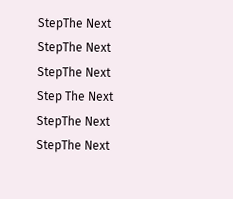StepThe Next StepThe Next StepThe Next Step The Next StepThe Next StepThe Next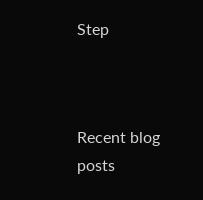Step



Recent blog posts